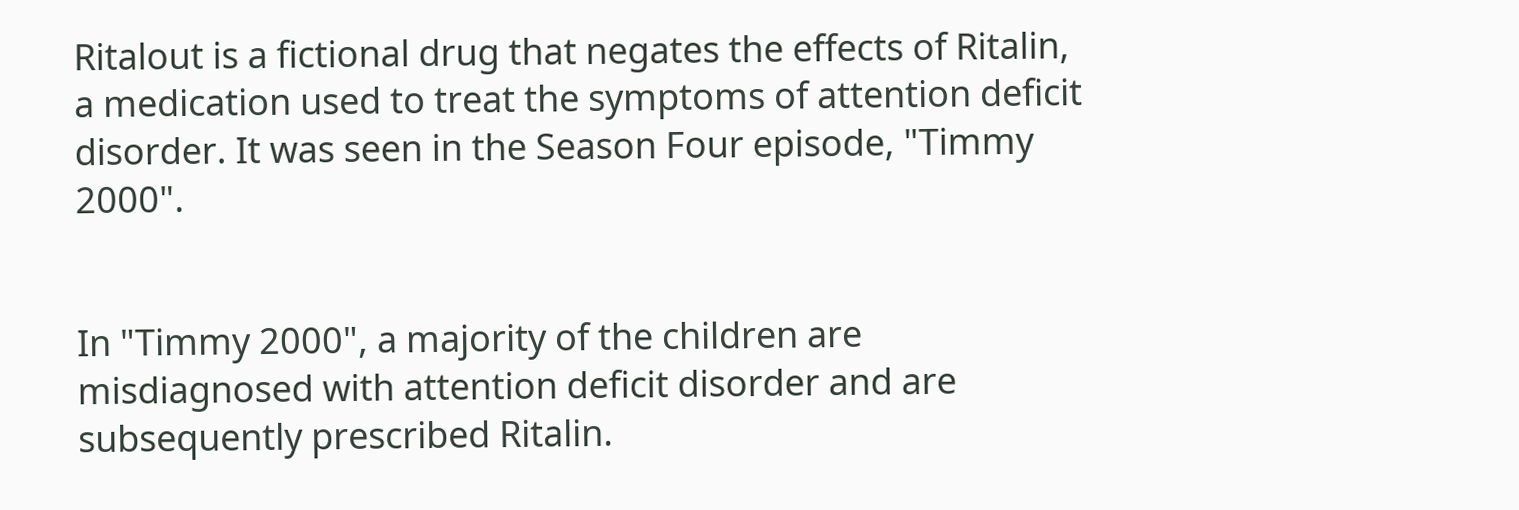Ritalout is a fictional drug that negates the effects of Ritalin, a medication used to treat the symptoms of attention deficit disorder. It was seen in the Season Four episode, "Timmy 2000".


In "Timmy 2000", a majority of the children are misdiagnosed with attention deficit disorder and are subsequently prescribed Ritalin.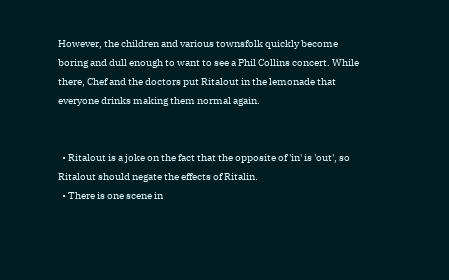However, the children and various townsfolk quickly become boring and dull enough to want to see a Phil Collins concert. While there, Chef and the doctors put Ritalout in the lemonade that everyone drinks making them normal again.


  • Ritalout is a joke on the fact that the opposite of 'in' is 'out', so Ritalout should negate the effects of Ritalin.
  • There is one scene in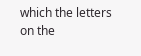which the letters on the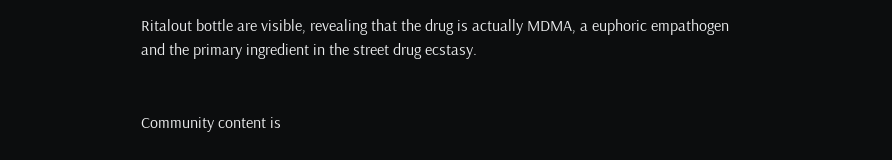Ritalout bottle are visible, revealing that the drug is actually MDMA, a euphoric empathogen and the primary ingredient in the street drug ecstasy.


Community content is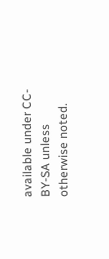available under CC-BY-SA unless otherwise noted.